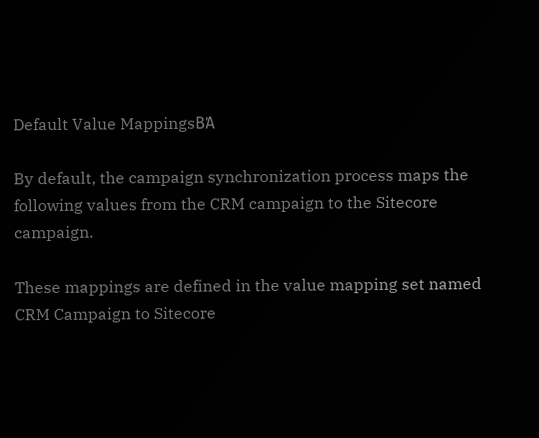Default Value MappingsΒΆ

By default, the campaign synchronization process maps the following values from the CRM campaign to the Sitecore campaign.

These mappings are defined in the value mapping set named CRM Campaign to Sitecore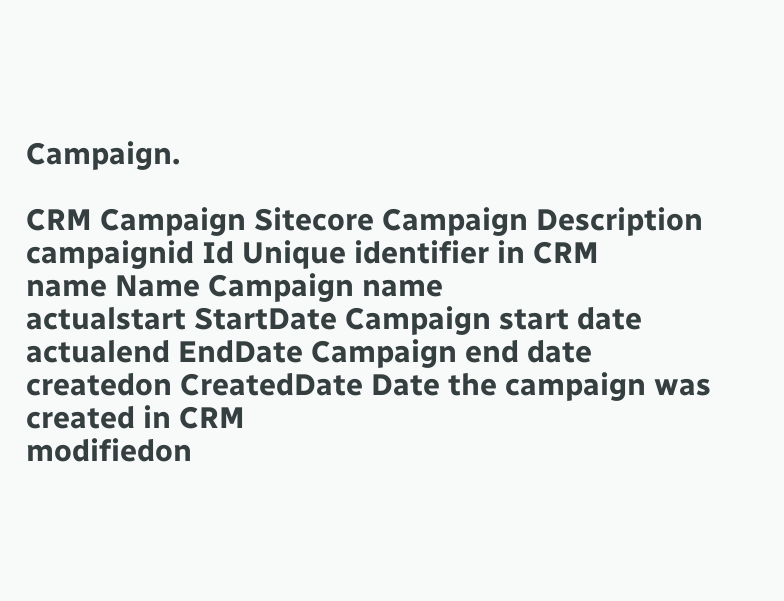Campaign.

CRM Campaign Sitecore Campaign Description
campaignid Id Unique identifier in CRM
name Name Campaign name
actualstart StartDate Campaign start date
actualend EndDate Campaign end date
createdon CreatedDate Date the campaign was created in CRM
modifiedon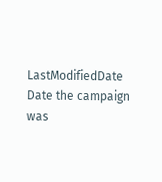LastModifiedDate Date the campaign was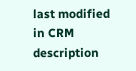last modified in CRM
description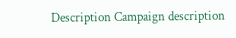Description Campaign description